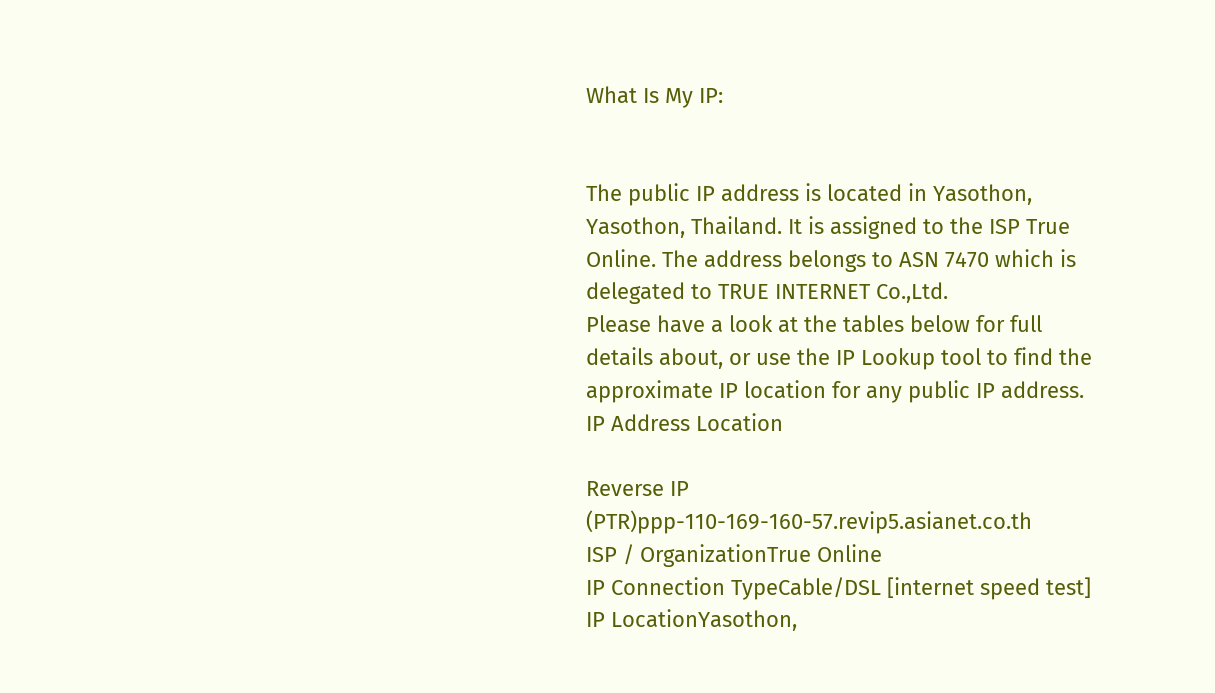What Is My IP:


The public IP address is located in Yasothon, Yasothon, Thailand. It is assigned to the ISP True Online. The address belongs to ASN 7470 which is delegated to TRUE INTERNET Co.,Ltd.
Please have a look at the tables below for full details about, or use the IP Lookup tool to find the approximate IP location for any public IP address. IP Address Location

Reverse IP (PTR)ppp-110-169-160-57.revip5.asianet.co.th
ISP / OrganizationTrue Online
IP Connection TypeCable/DSL [internet speed test]
IP LocationYasothon,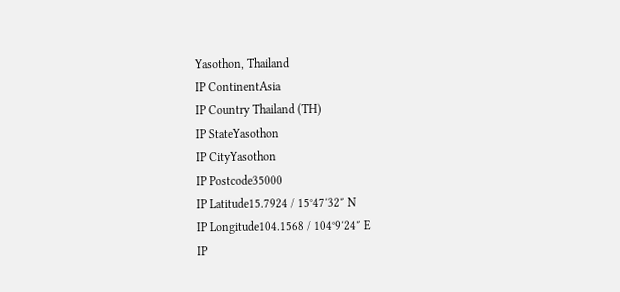Yasothon, Thailand
IP ContinentAsia
IP Country Thailand (TH)
IP StateYasothon
IP CityYasothon
IP Postcode35000
IP Latitude15.7924 / 15°47′32″ N
IP Longitude104.1568 / 104°9′24″ E
IP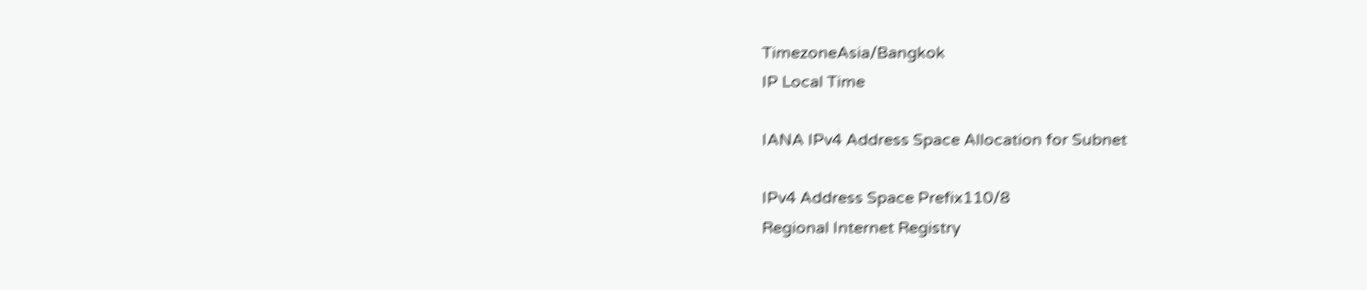TimezoneAsia/Bangkok
IP Local Time

IANA IPv4 Address Space Allocation for Subnet

IPv4 Address Space Prefix110/8
Regional Internet Registry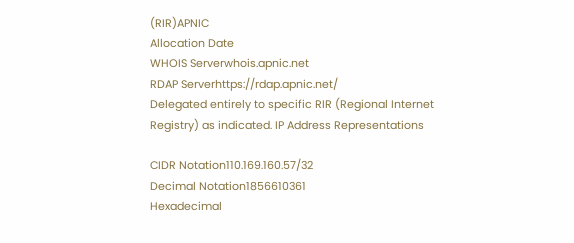(RIR)APNIC
Allocation Date
WHOIS Serverwhois.apnic.net
RDAP Serverhttps://rdap.apnic.net/
Delegated entirely to specific RIR (Regional Internet Registry) as indicated. IP Address Representations

CIDR Notation110.169.160.57/32
Decimal Notation1856610361
Hexadecimal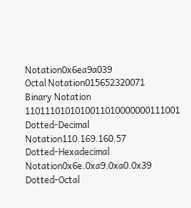Notation0x6ea9a039
Octal Notation015652320071
Binary Notation 1101110101010011010000000111001
Dotted-Decimal Notation110.169.160.57
Dotted-Hexadecimal Notation0x6e.0xa9.0xa0.0x39
Dotted-Octal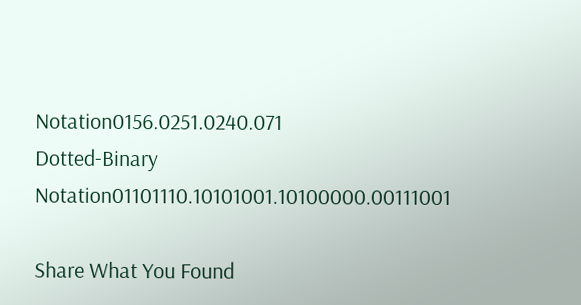Notation0156.0251.0240.071
Dotted-Binary Notation01101110.10101001.10100000.00111001

Share What You Found